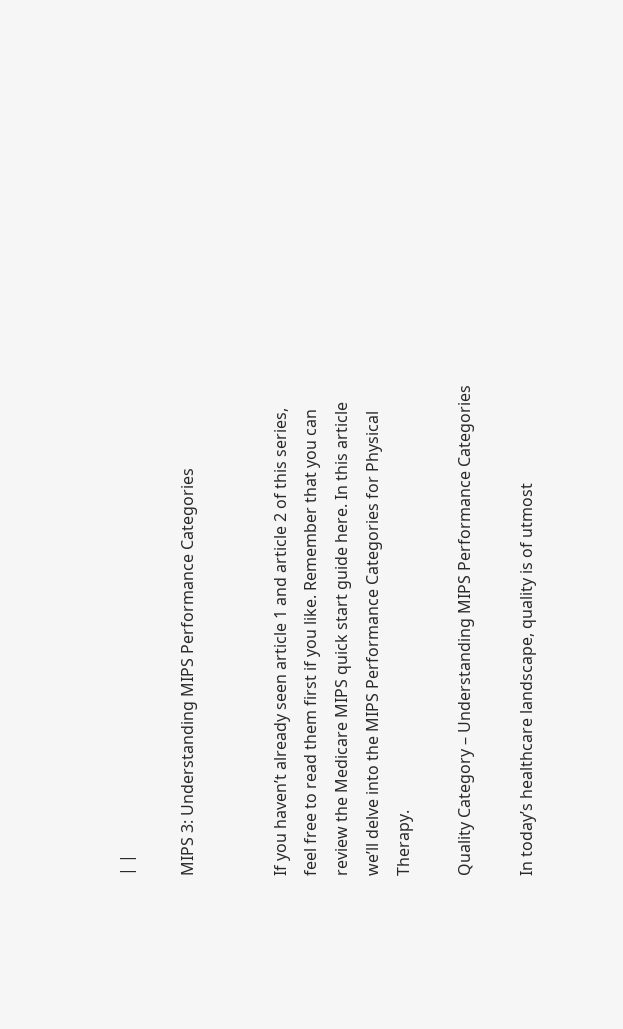| |

MIPS 3: Understanding MIPS Performance Categories


If you haven’t already seen article 1 and article 2 of this series, feel free to read them first if you like. Remember that you can review the Medicare MIPS quick start guide here. In this article we’ll delve into the MIPS Performance Categories for Physical Therapy.

Quality Category – Understanding MIPS Performance Categories

In today’s healthcare landscape, quality is of utmost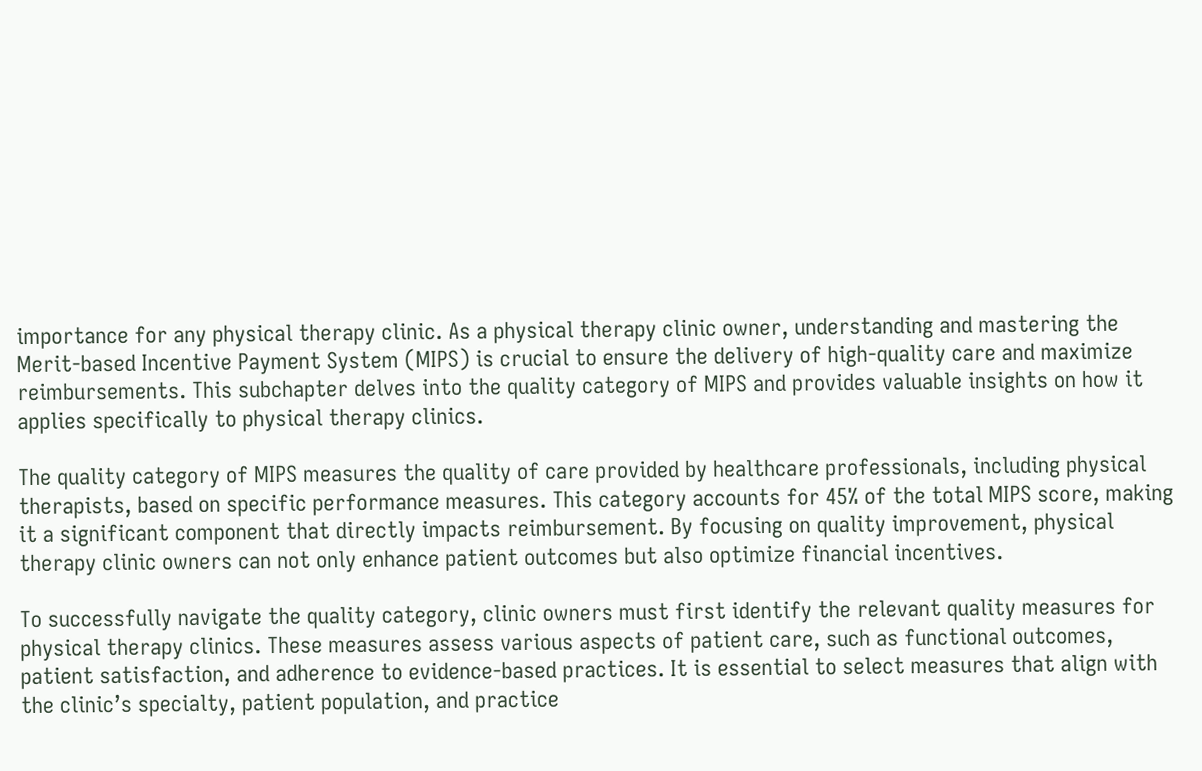importance for any physical therapy clinic. As a physical therapy clinic owner, understanding and mastering the Merit-based Incentive Payment System (MIPS) is crucial to ensure the delivery of high-quality care and maximize reimbursements. This subchapter delves into the quality category of MIPS and provides valuable insights on how it applies specifically to physical therapy clinics.

The quality category of MIPS measures the quality of care provided by healthcare professionals, including physical therapists, based on specific performance measures. This category accounts for 45% of the total MIPS score, making it a significant component that directly impacts reimbursement. By focusing on quality improvement, physical therapy clinic owners can not only enhance patient outcomes but also optimize financial incentives.

To successfully navigate the quality category, clinic owners must first identify the relevant quality measures for physical therapy clinics. These measures assess various aspects of patient care, such as functional outcomes, patient satisfaction, and adherence to evidence-based practices. It is essential to select measures that align with the clinic’s specialty, patient population, and practice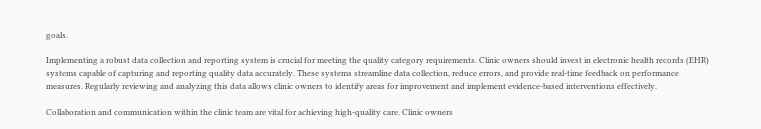goals.

Implementing a robust data collection and reporting system is crucial for meeting the quality category requirements. Clinic owners should invest in electronic health records (EHR) systems capable of capturing and reporting quality data accurately. These systems streamline data collection, reduce errors, and provide real-time feedback on performance measures. Regularly reviewing and analyzing this data allows clinic owners to identify areas for improvement and implement evidence-based interventions effectively.

Collaboration and communication within the clinic team are vital for achieving high-quality care. Clinic owners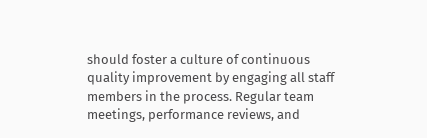should foster a culture of continuous quality improvement by engaging all staff members in the process. Regular team meetings, performance reviews, and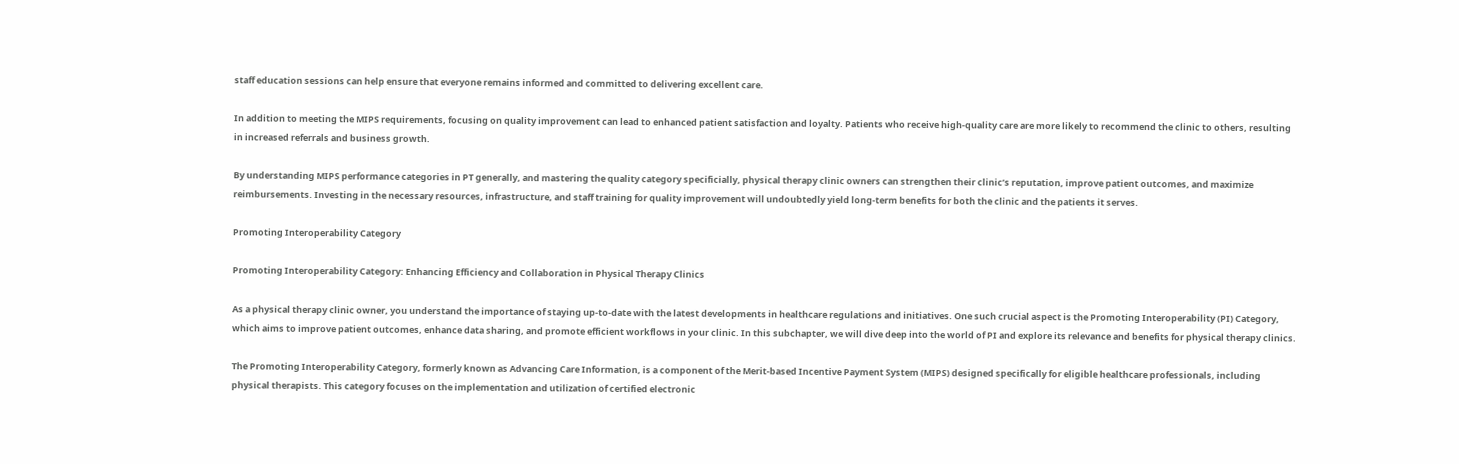staff education sessions can help ensure that everyone remains informed and committed to delivering excellent care.

In addition to meeting the MIPS requirements, focusing on quality improvement can lead to enhanced patient satisfaction and loyalty. Patients who receive high-quality care are more likely to recommend the clinic to others, resulting in increased referrals and business growth.

By understanding MIPS performance categories in PT generally, and mastering the quality category specificially, physical therapy clinic owners can strengthen their clinic’s reputation, improve patient outcomes, and maximize reimbursements. Investing in the necessary resources, infrastructure, and staff training for quality improvement will undoubtedly yield long-term benefits for both the clinic and the patients it serves.

Promoting Interoperability Category

Promoting Interoperability Category: Enhancing Efficiency and Collaboration in Physical Therapy Clinics

As a physical therapy clinic owner, you understand the importance of staying up-to-date with the latest developments in healthcare regulations and initiatives. One such crucial aspect is the Promoting Interoperability (PI) Category, which aims to improve patient outcomes, enhance data sharing, and promote efficient workflows in your clinic. In this subchapter, we will dive deep into the world of PI and explore its relevance and benefits for physical therapy clinics.

The Promoting Interoperability Category, formerly known as Advancing Care Information, is a component of the Merit-based Incentive Payment System (MIPS) designed specifically for eligible healthcare professionals, including physical therapists. This category focuses on the implementation and utilization of certified electronic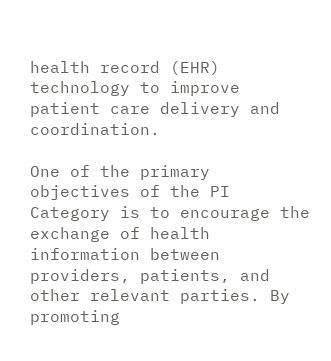health record (EHR) technology to improve patient care delivery and coordination.

One of the primary objectives of the PI Category is to encourage the exchange of health information between providers, patients, and other relevant parties. By promoting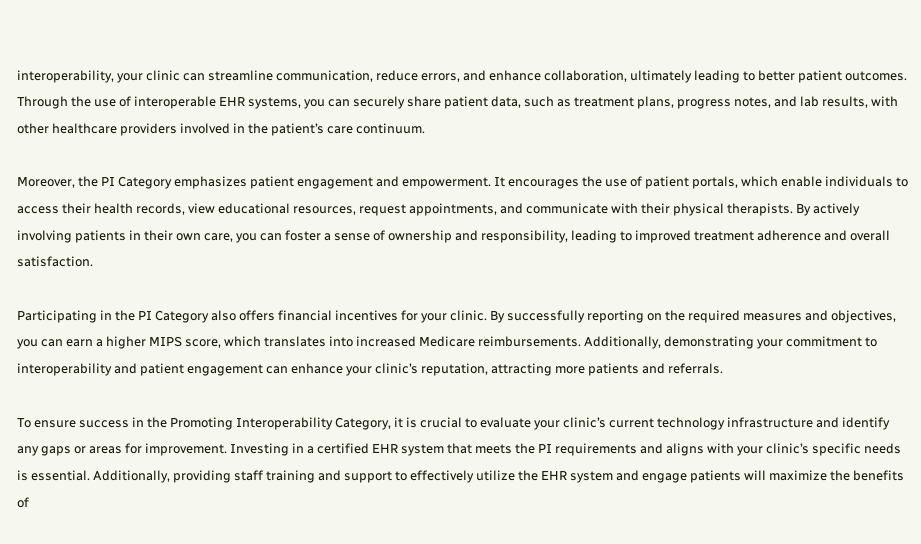interoperability, your clinic can streamline communication, reduce errors, and enhance collaboration, ultimately leading to better patient outcomes. Through the use of interoperable EHR systems, you can securely share patient data, such as treatment plans, progress notes, and lab results, with other healthcare providers involved in the patient’s care continuum.

Moreover, the PI Category emphasizes patient engagement and empowerment. It encourages the use of patient portals, which enable individuals to access their health records, view educational resources, request appointments, and communicate with their physical therapists. By actively involving patients in their own care, you can foster a sense of ownership and responsibility, leading to improved treatment adherence and overall satisfaction.

Participating in the PI Category also offers financial incentives for your clinic. By successfully reporting on the required measures and objectives, you can earn a higher MIPS score, which translates into increased Medicare reimbursements. Additionally, demonstrating your commitment to interoperability and patient engagement can enhance your clinic’s reputation, attracting more patients and referrals.

To ensure success in the Promoting Interoperability Category, it is crucial to evaluate your clinic’s current technology infrastructure and identify any gaps or areas for improvement. Investing in a certified EHR system that meets the PI requirements and aligns with your clinic’s specific needs is essential. Additionally, providing staff training and support to effectively utilize the EHR system and engage patients will maximize the benefits of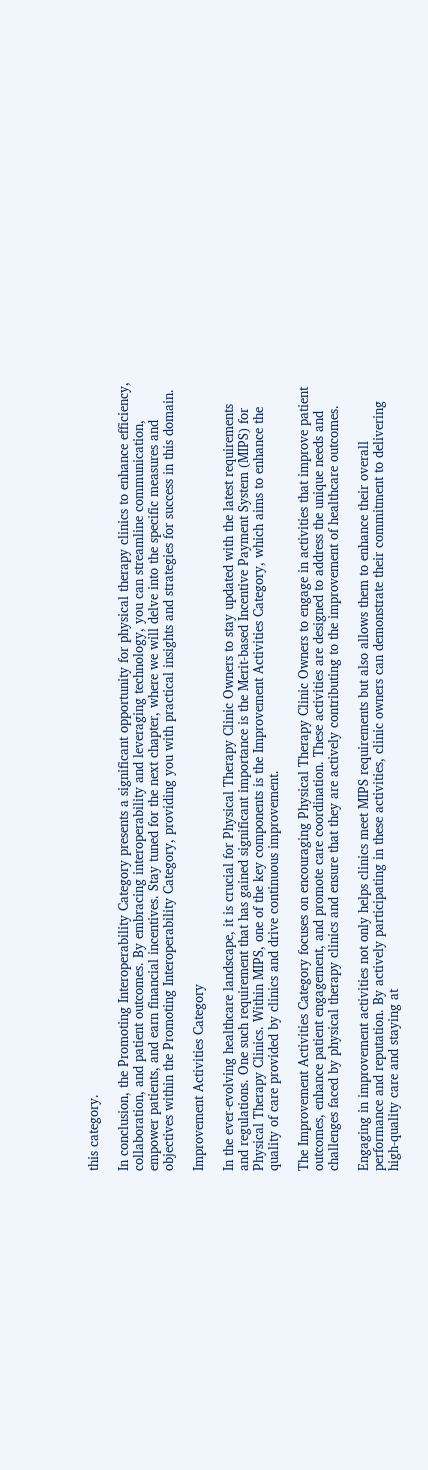this category.

In conclusion, the Promoting Interoperability Category presents a significant opportunity for physical therapy clinics to enhance efficiency, collaboration, and patient outcomes. By embracing interoperability and leveraging technology, you can streamline communication, empower patients, and earn financial incentives. Stay tuned for the next chapter, where we will delve into the specific measures and objectives within the Promoting Interoperability Category, providing you with practical insights and strategies for success in this domain.

Improvement Activities Category

In the ever-evolving healthcare landscape, it is crucial for Physical Therapy Clinic Owners to stay updated with the latest requirements and regulations. One such requirement that has gained significant importance is the Merit-based Incentive Payment System (MIPS) for Physical Therapy Clinics. Within MIPS, one of the key components is the Improvement Activities Category, which aims to enhance the quality of care provided by clinics and drive continuous improvement.

The Improvement Activities Category focuses on encouraging Physical Therapy Clinic Owners to engage in activities that improve patient outcomes, enhance patient engagement, and promote care coordination. These activities are designed to address the unique needs and challenges faced by physical therapy clinics and ensure that they are actively contributing to the improvement of healthcare outcomes.

Engaging in improvement activities not only helps clinics meet MIPS requirements but also allows them to enhance their overall performance and reputation. By actively participating in these activities, clinic owners can demonstrate their commitment to delivering high-quality care and staying at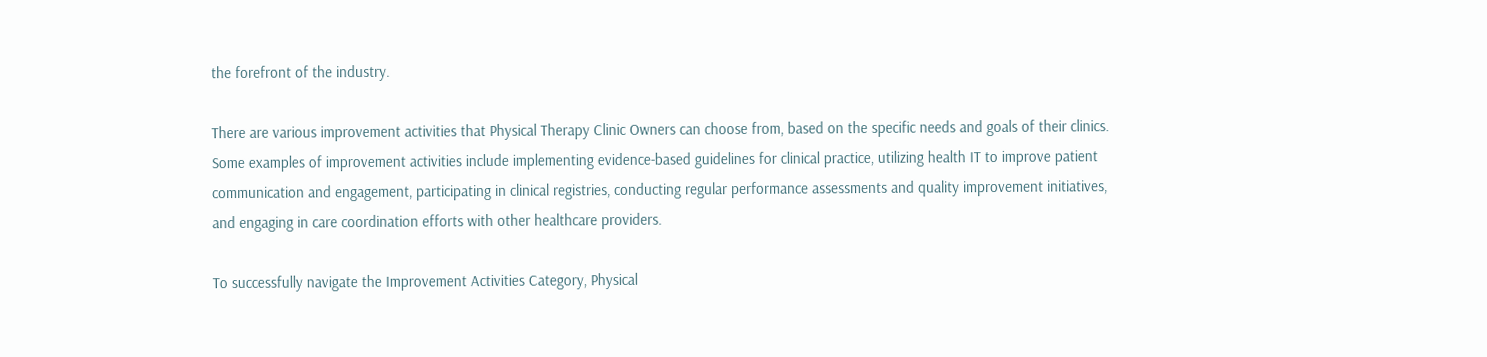the forefront of the industry.

There are various improvement activities that Physical Therapy Clinic Owners can choose from, based on the specific needs and goals of their clinics. Some examples of improvement activities include implementing evidence-based guidelines for clinical practice, utilizing health IT to improve patient communication and engagement, participating in clinical registries, conducting regular performance assessments and quality improvement initiatives, and engaging in care coordination efforts with other healthcare providers.

To successfully navigate the Improvement Activities Category, Physical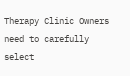Therapy Clinic Owners need to carefully select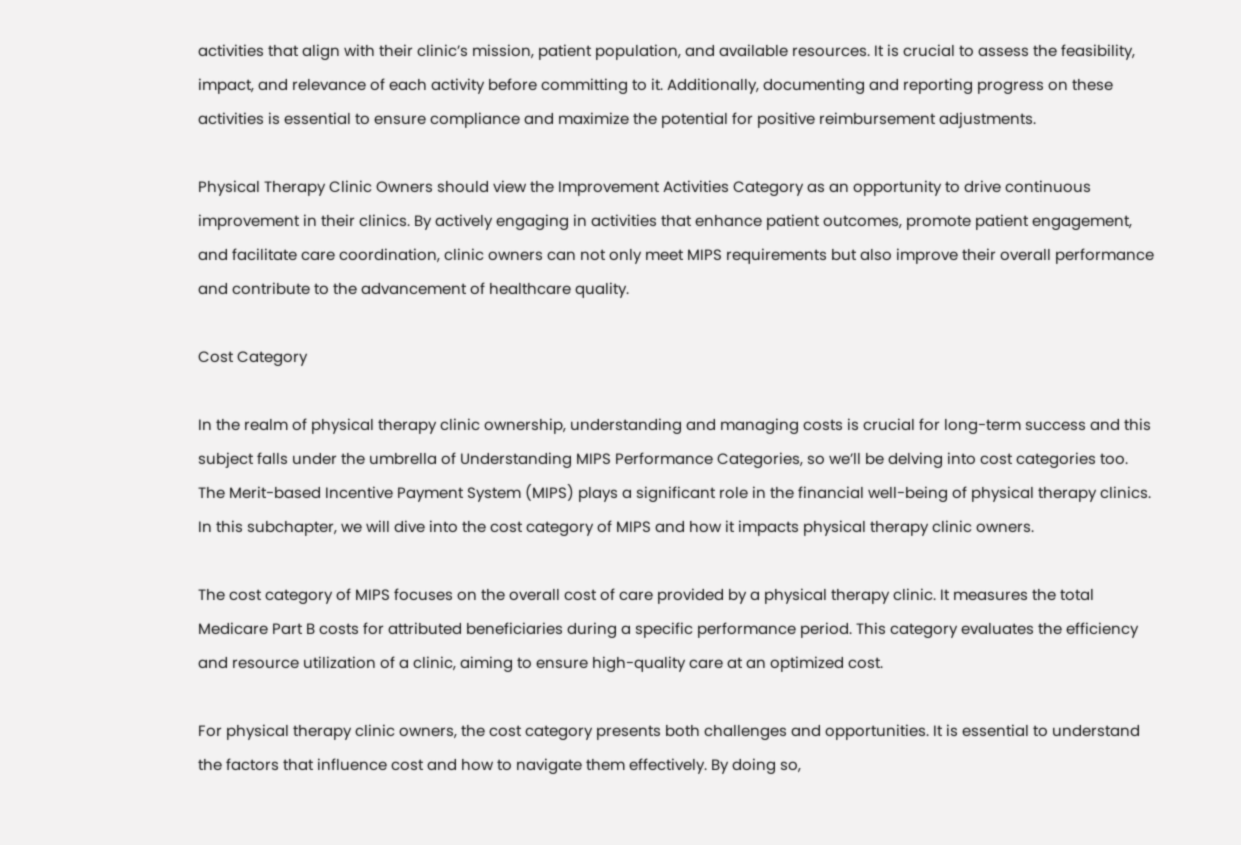activities that align with their clinic’s mission, patient population, and available resources. It is crucial to assess the feasibility, impact, and relevance of each activity before committing to it. Additionally, documenting and reporting progress on these activities is essential to ensure compliance and maximize the potential for positive reimbursement adjustments.

Physical Therapy Clinic Owners should view the Improvement Activities Category as an opportunity to drive continuous improvement in their clinics. By actively engaging in activities that enhance patient outcomes, promote patient engagement, and facilitate care coordination, clinic owners can not only meet MIPS requirements but also improve their overall performance and contribute to the advancement of healthcare quality.

Cost Category

In the realm of physical therapy clinic ownership, understanding and managing costs is crucial for long-term success and this subject falls under the umbrella of Understanding MIPS Performance Categories, so we’ll be delving into cost categories too. The Merit-based Incentive Payment System (MIPS) plays a significant role in the financial well-being of physical therapy clinics. In this subchapter, we will dive into the cost category of MIPS and how it impacts physical therapy clinic owners.

The cost category of MIPS focuses on the overall cost of care provided by a physical therapy clinic. It measures the total Medicare Part B costs for attributed beneficiaries during a specific performance period. This category evaluates the efficiency and resource utilization of a clinic, aiming to ensure high-quality care at an optimized cost.

For physical therapy clinic owners, the cost category presents both challenges and opportunities. It is essential to understand the factors that influence cost and how to navigate them effectively. By doing so,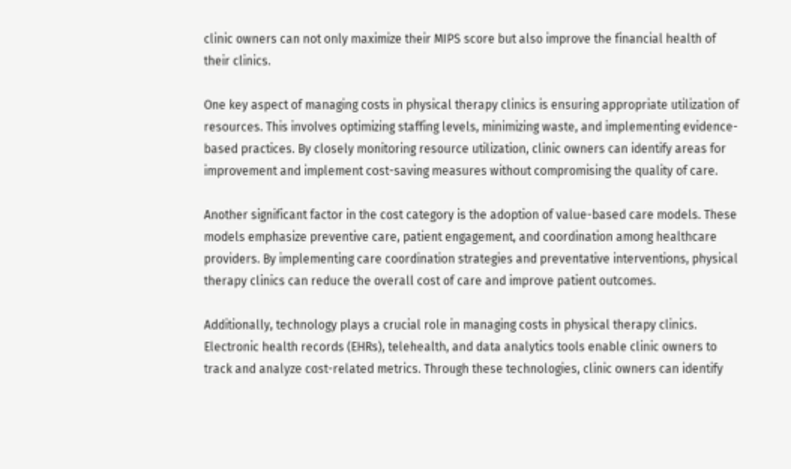clinic owners can not only maximize their MIPS score but also improve the financial health of their clinics.

One key aspect of managing costs in physical therapy clinics is ensuring appropriate utilization of resources. This involves optimizing staffing levels, minimizing waste, and implementing evidence-based practices. By closely monitoring resource utilization, clinic owners can identify areas for improvement and implement cost-saving measures without compromising the quality of care.

Another significant factor in the cost category is the adoption of value-based care models. These models emphasize preventive care, patient engagement, and coordination among healthcare providers. By implementing care coordination strategies and preventative interventions, physical therapy clinics can reduce the overall cost of care and improve patient outcomes.

Additionally, technology plays a crucial role in managing costs in physical therapy clinics. Electronic health records (EHRs), telehealth, and data analytics tools enable clinic owners to track and analyze cost-related metrics. Through these technologies, clinic owners can identify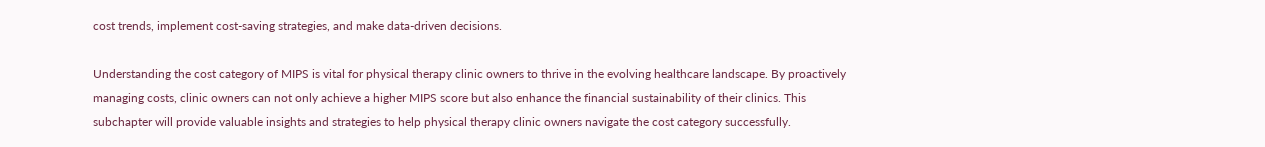cost trends, implement cost-saving strategies, and make data-driven decisions.

Understanding the cost category of MIPS is vital for physical therapy clinic owners to thrive in the evolving healthcare landscape. By proactively managing costs, clinic owners can not only achieve a higher MIPS score but also enhance the financial sustainability of their clinics. This subchapter will provide valuable insights and strategies to help physical therapy clinic owners navigate the cost category successfully.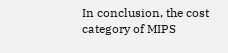In conclusion, the cost category of MIPS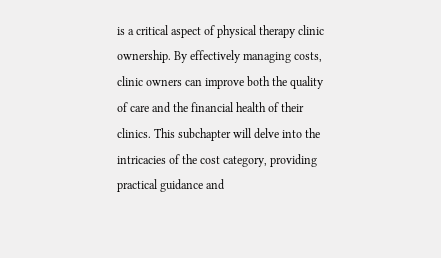is a critical aspect of physical therapy clinic ownership. By effectively managing costs, clinic owners can improve both the quality of care and the financial health of their clinics. This subchapter will delve into the intricacies of the cost category, providing practical guidance and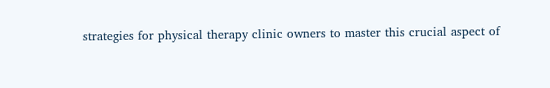strategies for physical therapy clinic owners to master this crucial aspect of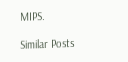MIPS.

Similar Posts